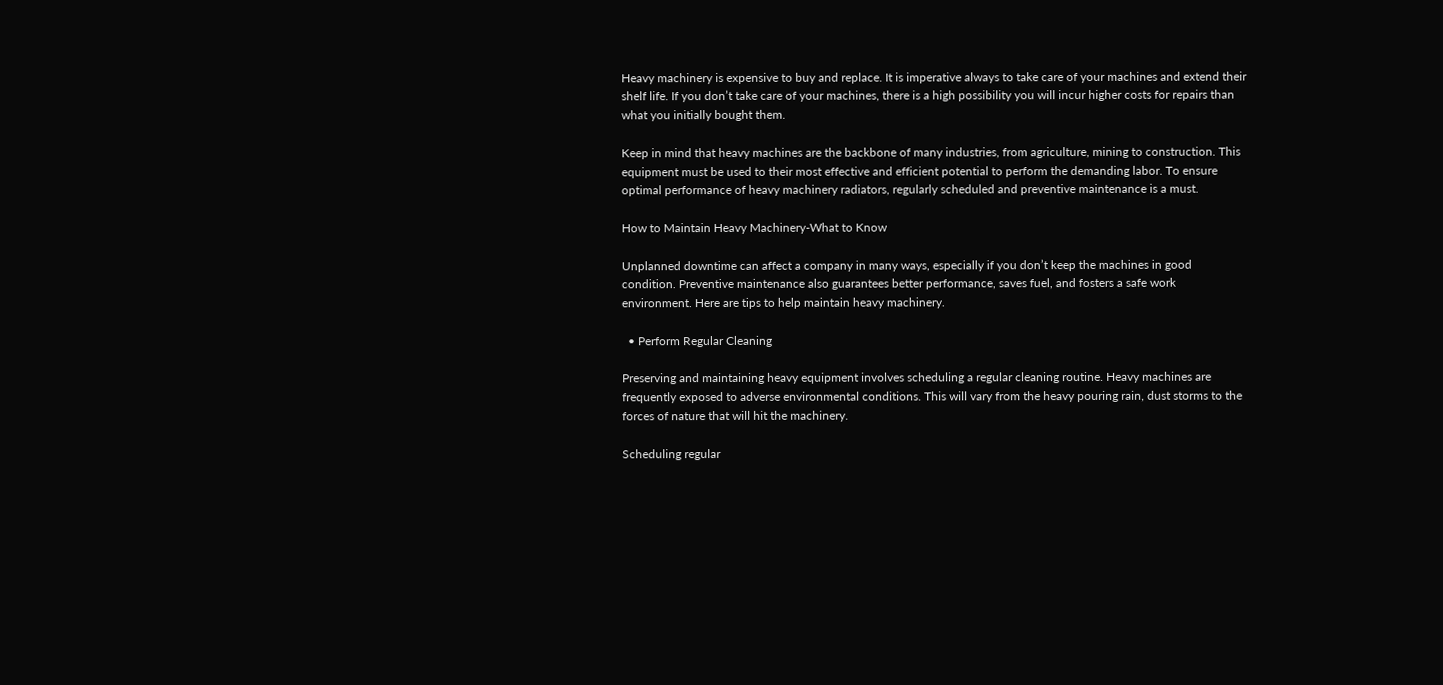Heavy machinery is expensive to buy and replace. It is imperative always to take care of your machines and extend their shelf life. If you don’t take care of your machines, there is a high possibility you will incur higher costs for repairs than what you initially bought them.

Keep in mind that heavy machines are the backbone of many industries, from agriculture, mining to construction. This equipment must be used to their most effective and efficient potential to perform the demanding labor. To ensure optimal performance of heavy machinery radiators, regularly scheduled and preventive maintenance is a must.

How to Maintain Heavy Machinery-What to Know

Unplanned downtime can affect a company in many ways, especially if you don’t keep the machines in good condition. Preventive maintenance also guarantees better performance, saves fuel, and fosters a safe work environment. Here are tips to help maintain heavy machinery.

  • Perform Regular Cleaning

Preserving and maintaining heavy equipment involves scheduling a regular cleaning routine. Heavy machines are frequently exposed to adverse environmental conditions. This will vary from the heavy pouring rain, dust storms to the forces of nature that will hit the machinery.

Scheduling regular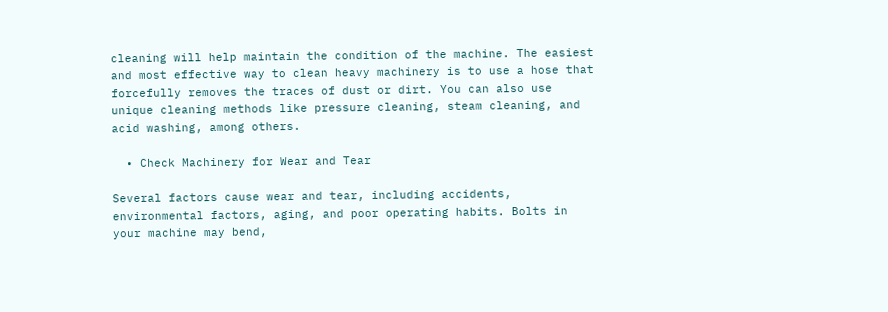cleaning will help maintain the condition of the machine. The easiest and most effective way to clean heavy machinery is to use a hose that forcefully removes the traces of dust or dirt. You can also use unique cleaning methods like pressure cleaning, steam cleaning, and acid washing, among others.

  • Check Machinery for Wear and Tear

Several factors cause wear and tear, including accidents, environmental factors, aging, and poor operating habits. Bolts in your machine may bend,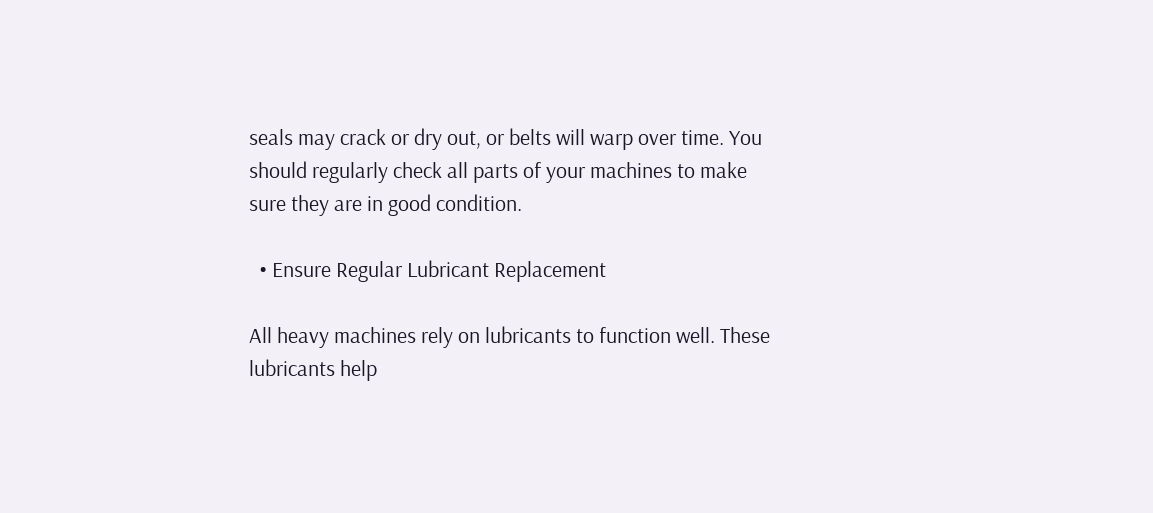seals may crack or dry out, or belts will warp over time. You should regularly check all parts of your machines to make sure they are in good condition.

  • Ensure Regular Lubricant Replacement

All heavy machines rely on lubricants to function well. These lubricants help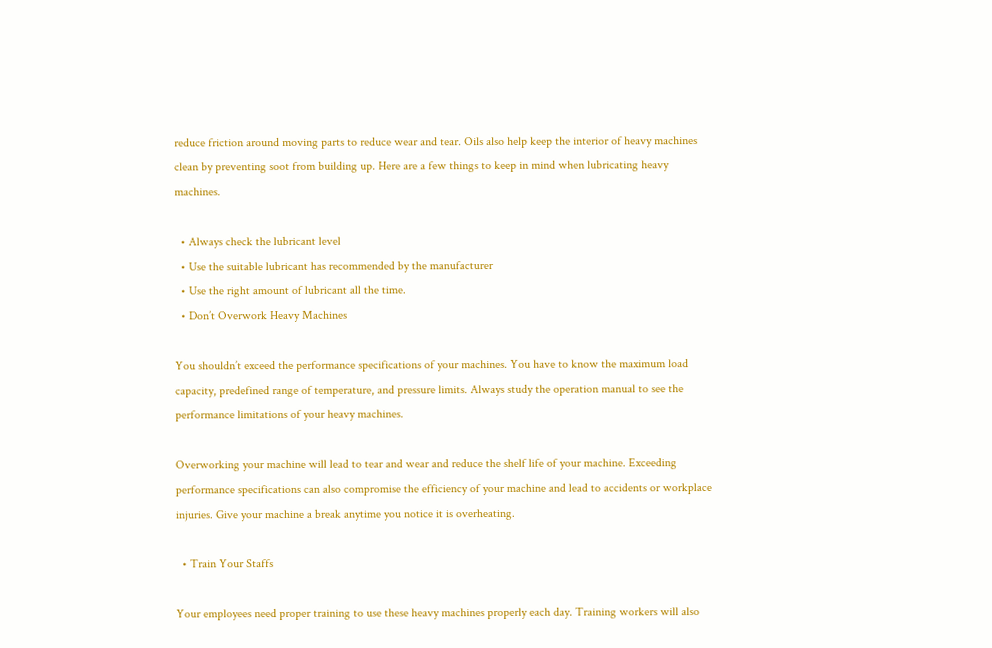reduce friction around moving parts to reduce wear and tear. Oils also help keep the interior of heavy machines clean by preventing soot from building up. Here are a few things to keep in mind when lubricating heavy machines.

  • Always check the lubricant level
  • Use the suitable lubricant has recommended by the manufacturer
  • Use the right amount of lubricant all the time.
  • Don’t Overwork Heavy Machines

You shouldn’t exceed the performance specifications of your machines. You have to know the maximum load capacity, predefined range of temperature, and pressure limits. Always study the operation manual to see the performance limitations of your heavy machines.

Overworking your machine will lead to tear and wear and reduce the shelf life of your machine. Exceeding performance specifications can also compromise the efficiency of your machine and lead to accidents or workplace injuries. Give your machine a break anytime you notice it is overheating.

  • Train Your Staffs

Your employees need proper training to use these heavy machines properly each day. Training workers will also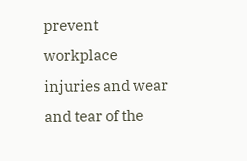prevent workplace injuries and wear and tear of the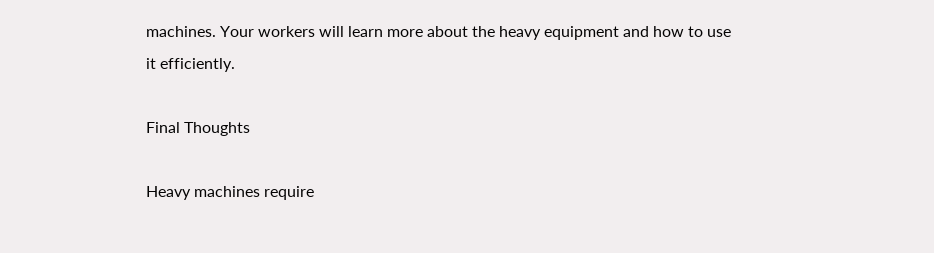machines. Your workers will learn more about the heavy equipment and how to use it efficiently.

Final Thoughts

Heavy machines require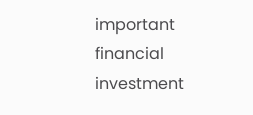important financial investment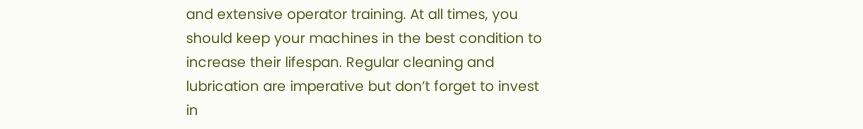and extensive operator training. At all times, you should keep your machines in the best condition to increase their lifespan. Regular cleaning and lubrication are imperative but don’t forget to invest in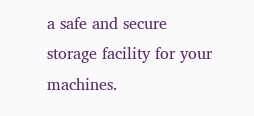a safe and secure storage facility for your machines.